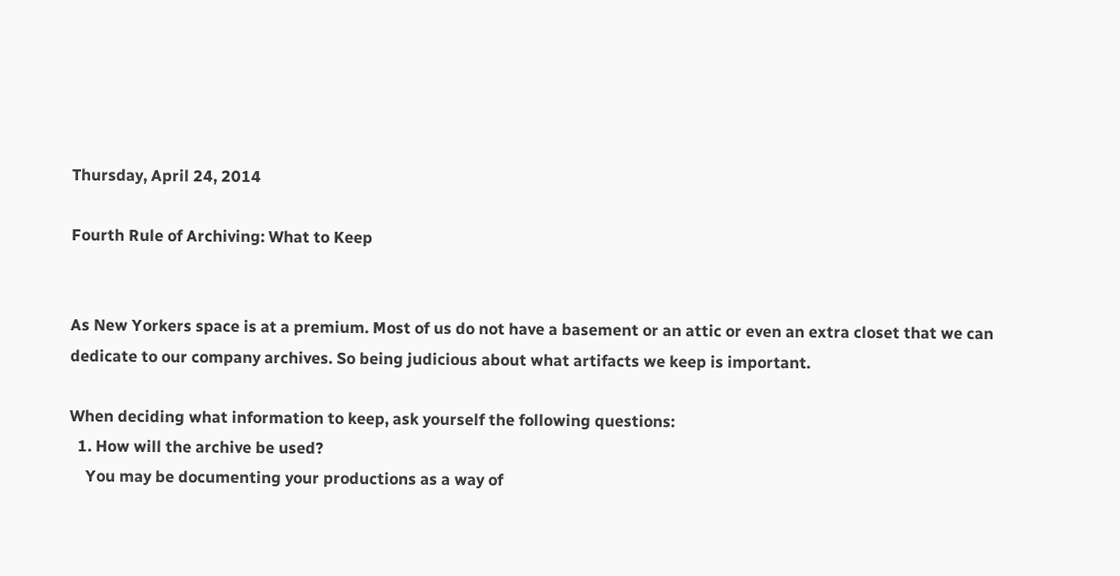Thursday, April 24, 2014

Fourth Rule of Archiving: What to Keep


As New Yorkers space is at a premium. Most of us do not have a basement or an attic or even an extra closet that we can dedicate to our company archives. So being judicious about what artifacts we keep is important.

When deciding what information to keep, ask yourself the following questions:
  1. How will the archive be used?
    You may be documenting your productions as a way of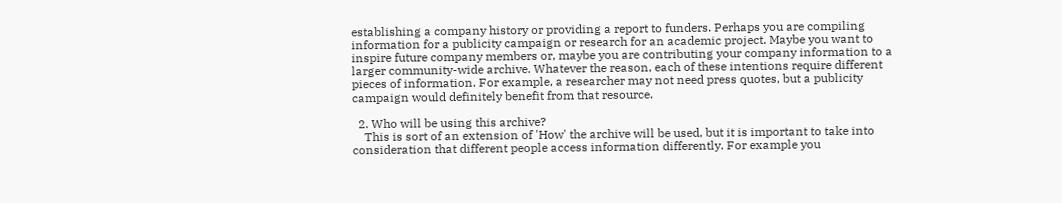establishing a company history or providing a report to funders. Perhaps you are compiling information for a publicity campaign or research for an academic project. Maybe you want to inspire future company members or, maybe you are contributing your company information to a larger community-wide archive. Whatever the reason, each of these intentions require different pieces of information. For example, a researcher may not need press quotes, but a publicity campaign would definitely benefit from that resource.

  2. Who will be using this archive?
    This is sort of an extension of 'How' the archive will be used, but it is important to take into consideration that different people access information differently. For example you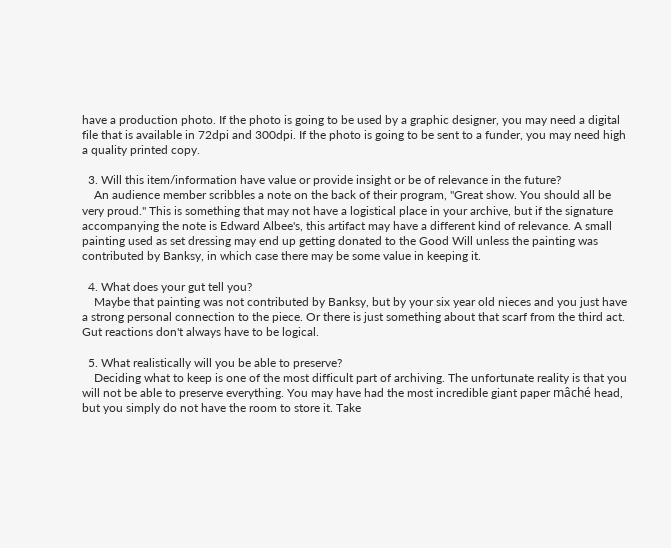have a production photo. If the photo is going to be used by a graphic designer, you may need a digital file that is available in 72dpi and 300dpi. If the photo is going to be sent to a funder, you may need high a quality printed copy.

  3. Will this item/information have value or provide insight or be of relevance in the future?
    An audience member scribbles a note on the back of their program, "Great show. You should all be very proud." This is something that may not have a logistical place in your archive, but if the signature accompanying the note is Edward Albee's, this artifact may have a different kind of relevance. A small painting used as set dressing may end up getting donated to the Good Will unless the painting was contributed by Banksy, in which case there may be some value in keeping it.

  4. What does your gut tell you?
    Maybe that painting was not contributed by Banksy, but by your six year old nieces and you just have a strong personal connection to the piece. Or there is just something about that scarf from the third act. Gut reactions don't always have to be logical.

  5. What realistically will you be able to preserve?
    Deciding what to keep is one of the most difficult part of archiving. The unfortunate reality is that you will not be able to preserve everything. You may have had the most incredible giant paper mâché head, but you simply do not have the room to store it. Take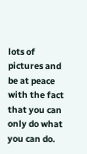lots of pictures and be at peace with the fact that you can only do what you can do.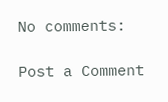No comments:

Post a Comment